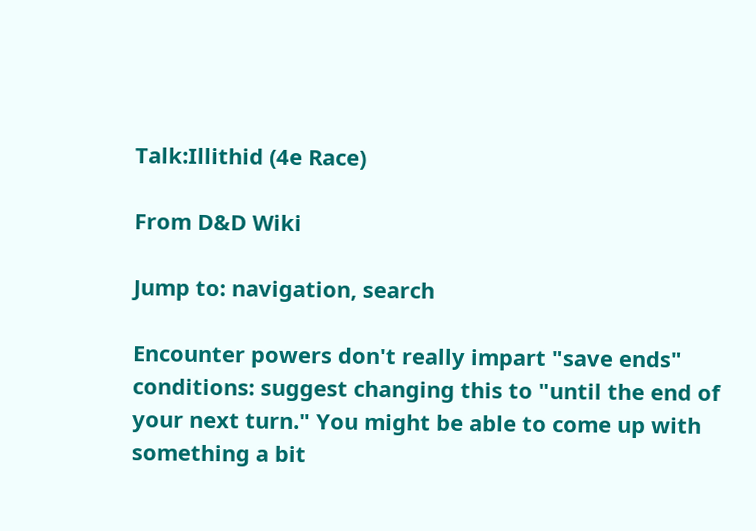Talk:Illithid (4e Race)

From D&D Wiki

Jump to: navigation, search

Encounter powers don't really impart "save ends" conditions: suggest changing this to "until the end of your next turn." You might be able to come up with something a bit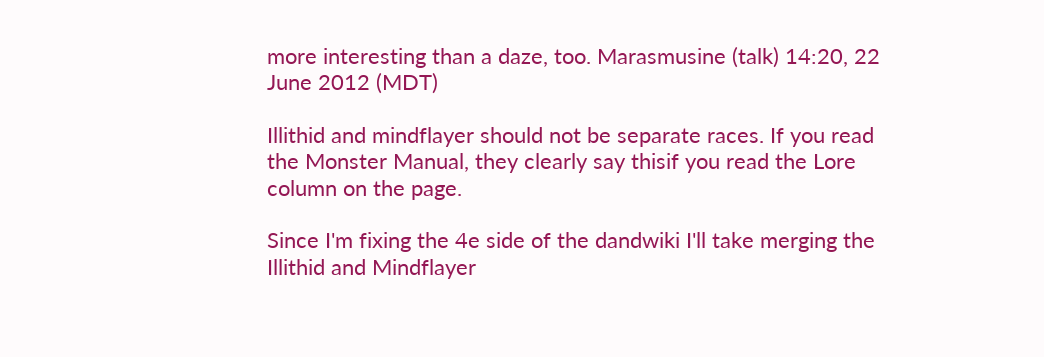more interesting than a daze, too. Marasmusine (talk) 14:20, 22 June 2012 (MDT)

Illithid and mindflayer should not be separate races. If you read the Monster Manual, they clearly say thisif you read the Lore column on the page.

Since I'm fixing the 4e side of the dandwiki I'll take merging the Illithid and Mindflayer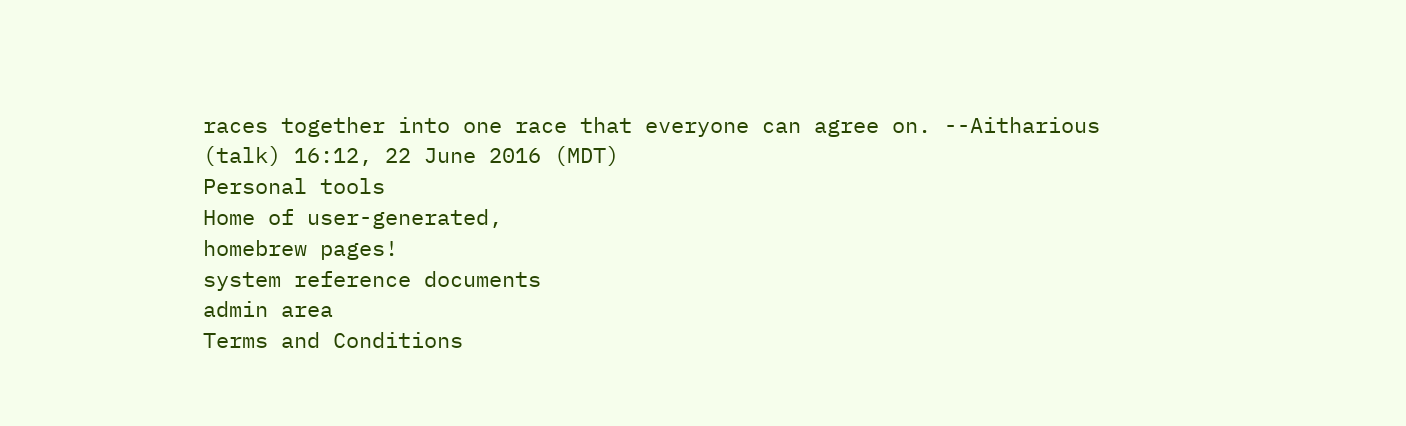races together into one race that everyone can agree on. --Aitharious (talk) 16:12, 22 June 2016 (MDT)
Personal tools
Home of user-generated,
homebrew pages!
system reference documents
admin area
Terms and Conditions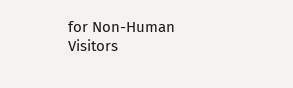for Non-Human Visitors